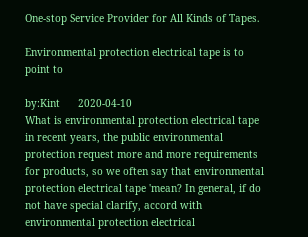One-stop Service Provider for All Kinds of Tapes.

Environmental protection electrical tape is to point to

by:Kint      2020-04-10
What is environmental protection electrical tape in recent years, the public environmental protection request more and more requirements for products, so we often say that environmental protection electrical tape 'mean? In general, if do not have special clarify, accord with environmental protection electrical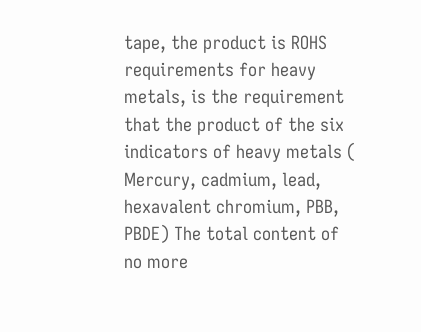tape, the product is ROHS requirements for heavy metals, is the requirement that the product of the six indicators of heavy metals ( Mercury, cadmium, lead, hexavalent chromium, PBB, PBDE) The total content of no more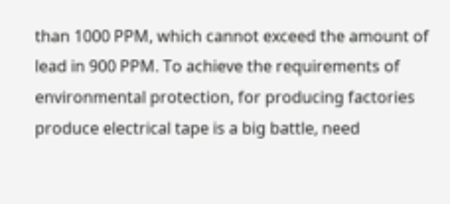than 1000 PPM, which cannot exceed the amount of lead in 900 PPM. To achieve the requirements of environmental protection, for producing factories produce electrical tape is a big battle, need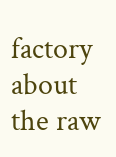factory about the raw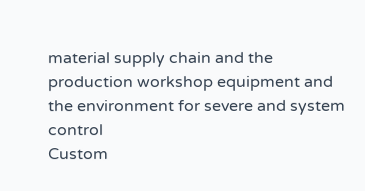material supply chain and the production workshop equipment and the environment for severe and system control
Custom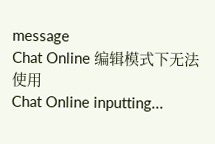message
Chat Online 编辑模式下无法使用
Chat Online inputting...